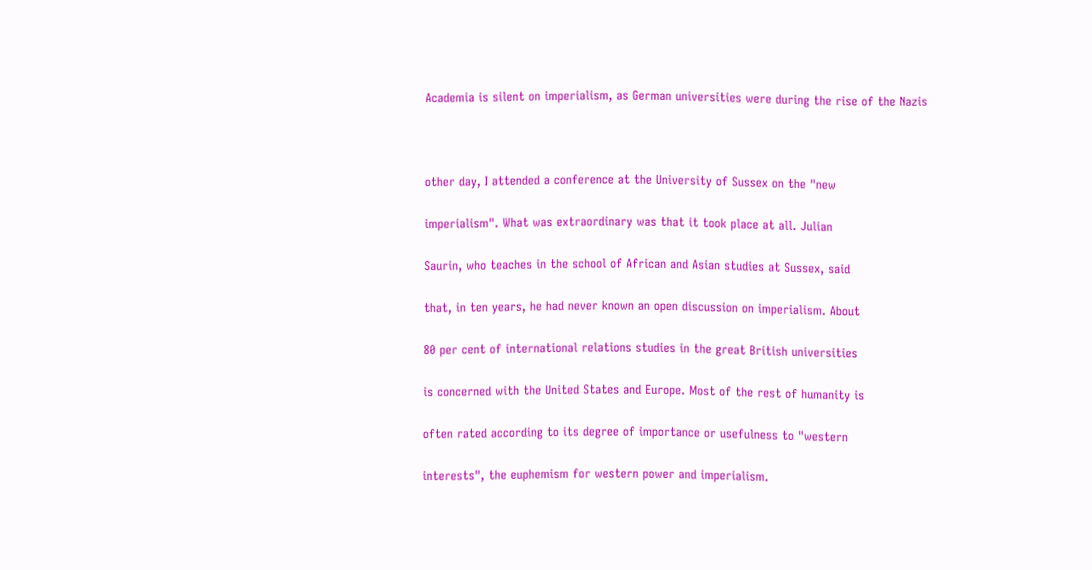Academia is silent on imperialism, as German universities were during the rise of the Nazis



other day, I attended a conference at the University of Sussex on the "new

imperialism". What was extraordinary was that it took place at all. Julian

Saurin, who teaches in the school of African and Asian studies at Sussex, said

that, in ten years, he had never known an open discussion on imperialism. About

80 per cent of international relations studies in the great British universities

is concerned with the United States and Europe. Most of the rest of humanity is

often rated according to its degree of importance or usefulness to "western

interests", the euphemism for western power and imperialism.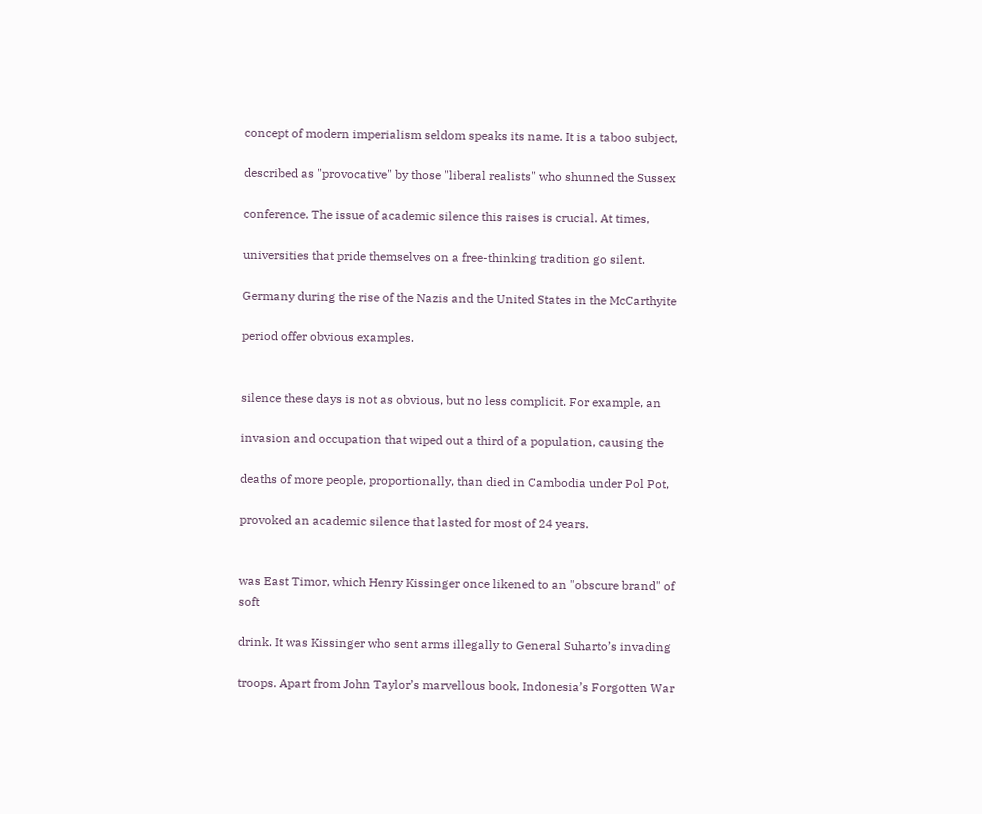concept of modern imperialism seldom speaks its name. It is a taboo subject,

described as "provocative" by those "liberal realists" who shunned the Sussex

conference. The issue of academic silence this raises is crucial. At times,

universities that pride themselves on a free-thinking tradition go silent.

Germany during the rise of the Nazis and the United States in the McCarthyite

period offer obvious examples.


silence these days is not as obvious, but no less complicit. For example, an

invasion and occupation that wiped out a third of a population, causing the

deaths of more people, proportionally, than died in Cambodia under Pol Pot,

provoked an academic silence that lasted for most of 24 years.


was East Timor, which Henry Kissinger once likened to an "obscure brand" of soft

drink. It was Kissinger who sent arms illegally to General Suharto’s invading

troops. Apart from John Taylor’s marvellous book, Indonesia’s Forgotten War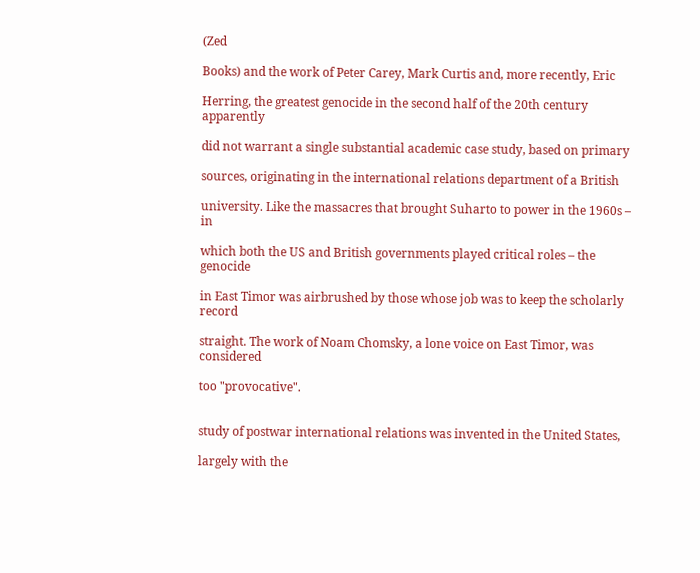(Zed

Books) and the work of Peter Carey, Mark Curtis and, more recently, Eric

Herring, the greatest genocide in the second half of the 20th century apparently

did not warrant a single substantial academic case study, based on primary

sources, originating in the international relations department of a British

university. Like the massacres that brought Suharto to power in the 1960s – in

which both the US and British governments played critical roles – the genocide

in East Timor was airbrushed by those whose job was to keep the scholarly record

straight. The work of Noam Chomsky, a lone voice on East Timor, was considered

too "provocative".


study of postwar international relations was invented in the United States,

largely with the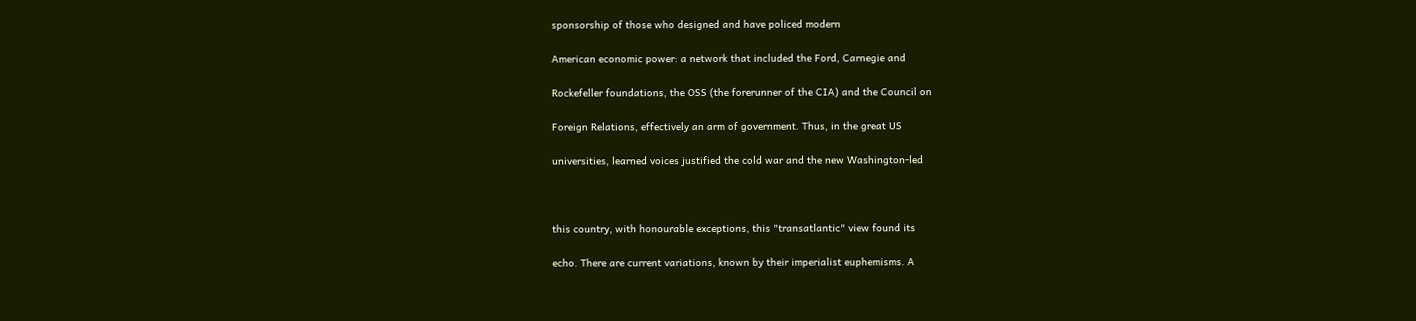sponsorship of those who designed and have policed modern

American economic power: a network that included the Ford, Carnegie and

Rockefeller foundations, the OSS (the forerunner of the CIA) and the Council on

Foreign Relations, effectively an arm of government. Thus, in the great US

universities, learned voices justified the cold war and the new Washington-led



this country, with honourable exceptions, this "transatlantic" view found its

echo. There are current variations, known by their imperialist euphemisms. A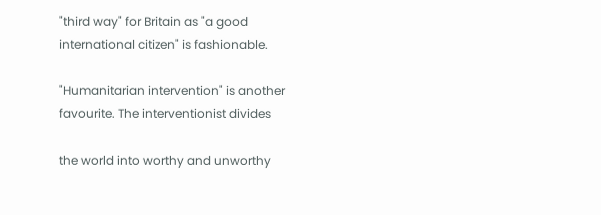"third way" for Britain as "a good international citizen" is fashionable.

"Humanitarian intervention" is another favourite. The interventionist divides

the world into worthy and unworthy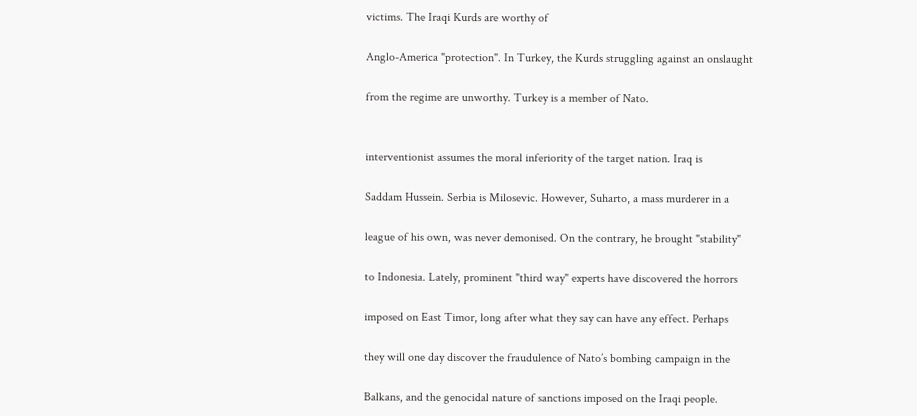victims. The Iraqi Kurds are worthy of

Anglo-America "protection". In Turkey, the Kurds struggling against an onslaught

from the regime are unworthy. Turkey is a member of Nato.


interventionist assumes the moral inferiority of the target nation. Iraq is

Saddam Hussein. Serbia is Milosevic. However, Suharto, a mass murderer in a

league of his own, was never demonised. On the contrary, he brought "stability"

to Indonesia. Lately, prominent "third way" experts have discovered the horrors

imposed on East Timor, long after what they say can have any effect. Perhaps

they will one day discover the fraudulence of Nato’s bombing campaign in the

Balkans, and the genocidal nature of sanctions imposed on the Iraqi people.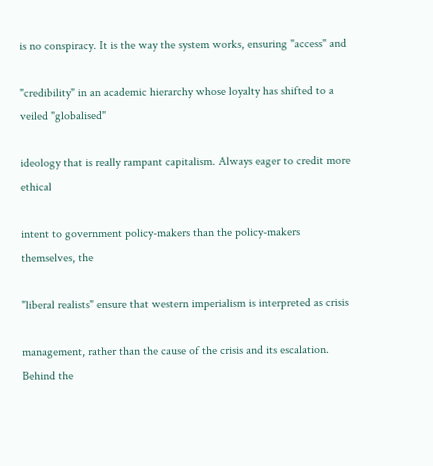is no conspiracy. It is the way the system works, ensuring "access" and

"credibility" in an academic hierarchy whose loyalty has shifted to a veiled "globalised"

ideology that is really rampant capitalism. Always eager to credit more ethical

intent to government policy-makers than the policy-makers themselves, the

"liberal realists" ensure that western imperialism is interpreted as crisis

management, rather than the cause of the crisis and its escalation. Behind the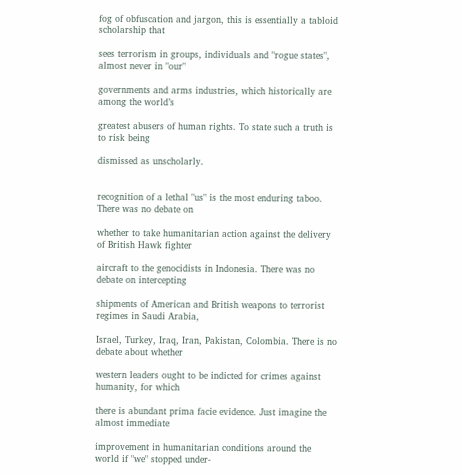fog of obfuscation and jargon, this is essentially a tabloid scholarship that

sees terrorism in groups, individuals and "rogue states", almost never in "our"

governments and arms industries, which historically are among the world’s

greatest abusers of human rights. To state such a truth is to risk being

dismissed as unscholarly.


recognition of a lethal "us" is the most enduring taboo. There was no debate on

whether to take humanitarian action against the delivery of British Hawk fighter

aircraft to the genocidists in Indonesia. There was no debate on intercepting

shipments of American and British weapons to terrorist regimes in Saudi Arabia,

Israel, Turkey, Iraq, Iran, Pakistan, Colombia. There is no debate about whether

western leaders ought to be indicted for crimes against humanity, for which

there is abundant prima facie evidence. Just imagine the almost immediate

improvement in humanitarian conditions around the world if "we" stopped under-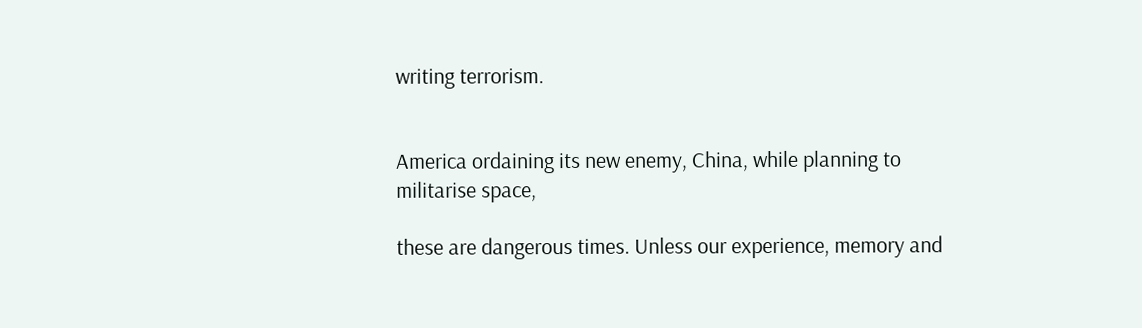writing terrorism.


America ordaining its new enemy, China, while planning to militarise space,

these are dangerous times. Unless our experience, memory and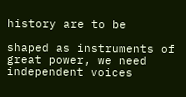history are to be

shaped as instruments of great power, we need independent voices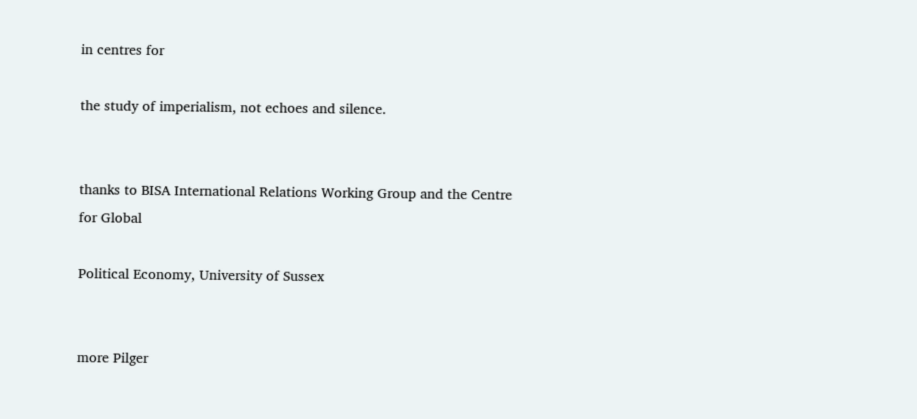in centres for

the study of imperialism, not echoes and silence.


thanks to BISA International Relations Working Group and the Centre for Global

Political Economy, University of Sussex


more Pilger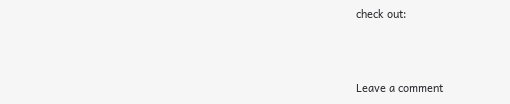check out:



Leave a comment